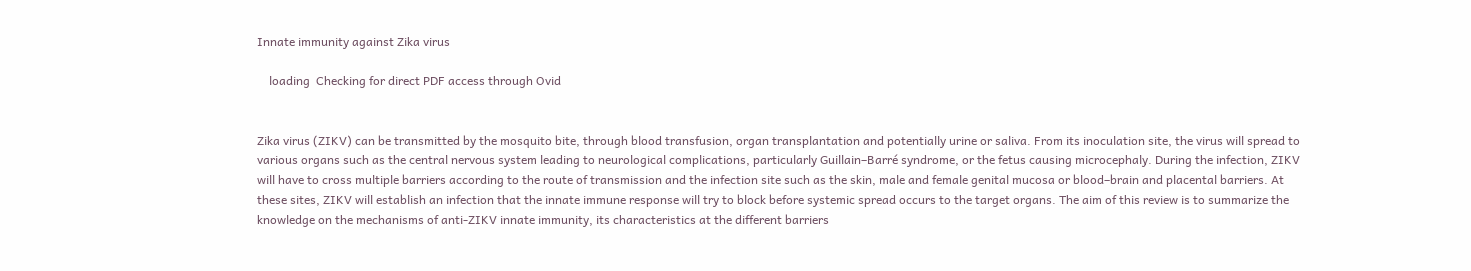Innate immunity against Zika virus

    loading  Checking for direct PDF access through Ovid


Zika virus (ZIKV) can be transmitted by the mosquito bite, through blood transfusion, organ transplantation and potentially urine or saliva. From its inoculation site, the virus will spread to various organs such as the central nervous system leading to neurological complications, particularly Guillain–Barré syndrome, or the fetus causing microcephaly. During the infection, ZIKV will have to cross multiple barriers according to the route of transmission and the infection site such as the skin, male and female genital mucosa or blood–brain and placental barriers. At these sites, ZIKV will establish an infection that the innate immune response will try to block before systemic spread occurs to the target organs. The aim of this review is to summarize the knowledge on the mechanisms of anti-ZIKV innate immunity, its characteristics at the different barriers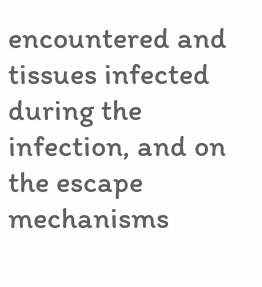encountered and tissues infected during the infection, and on the escape mechanisms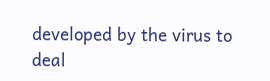developed by the virus to deal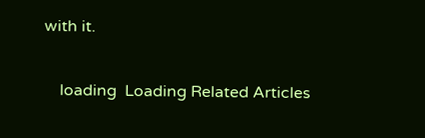with it.

    loading  Loading Related Articles